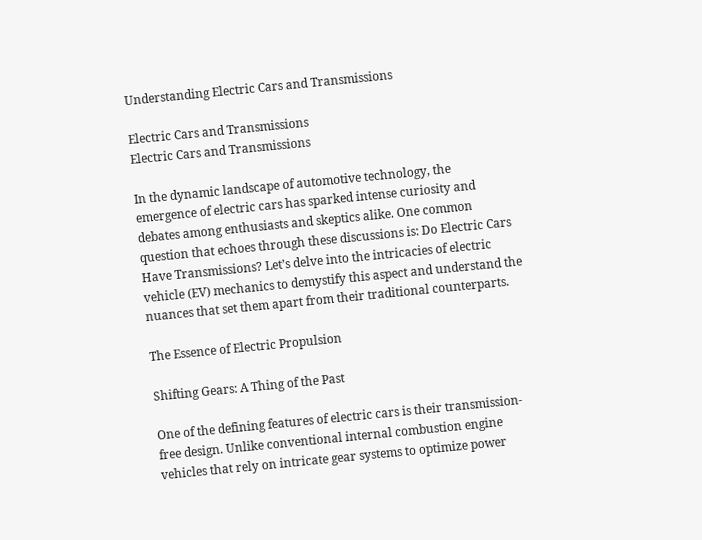Understanding Electric Cars and Transmissions

Electric Cars and Transmissions
Electric Cars and Transmissions

In the dynamic landscape of automotive technology, the emergence of electric cars has sparked intense curiosity and debates among enthusiasts and skeptics alike. One common question that echoes through these discussions is: Do Electric Cars Have Transmissions? Let’s delve into the intricacies of electric vehicle (EV) mechanics to demystify this aspect and understand the nuances that set them apart from their traditional counterparts.

The Essence of Electric Propulsion

Shifting Gears: A Thing of the Past

One of the defining features of electric cars is their transmission-free design. Unlike conventional internal combustion engine vehicles that rely on intricate gear systems to optimize power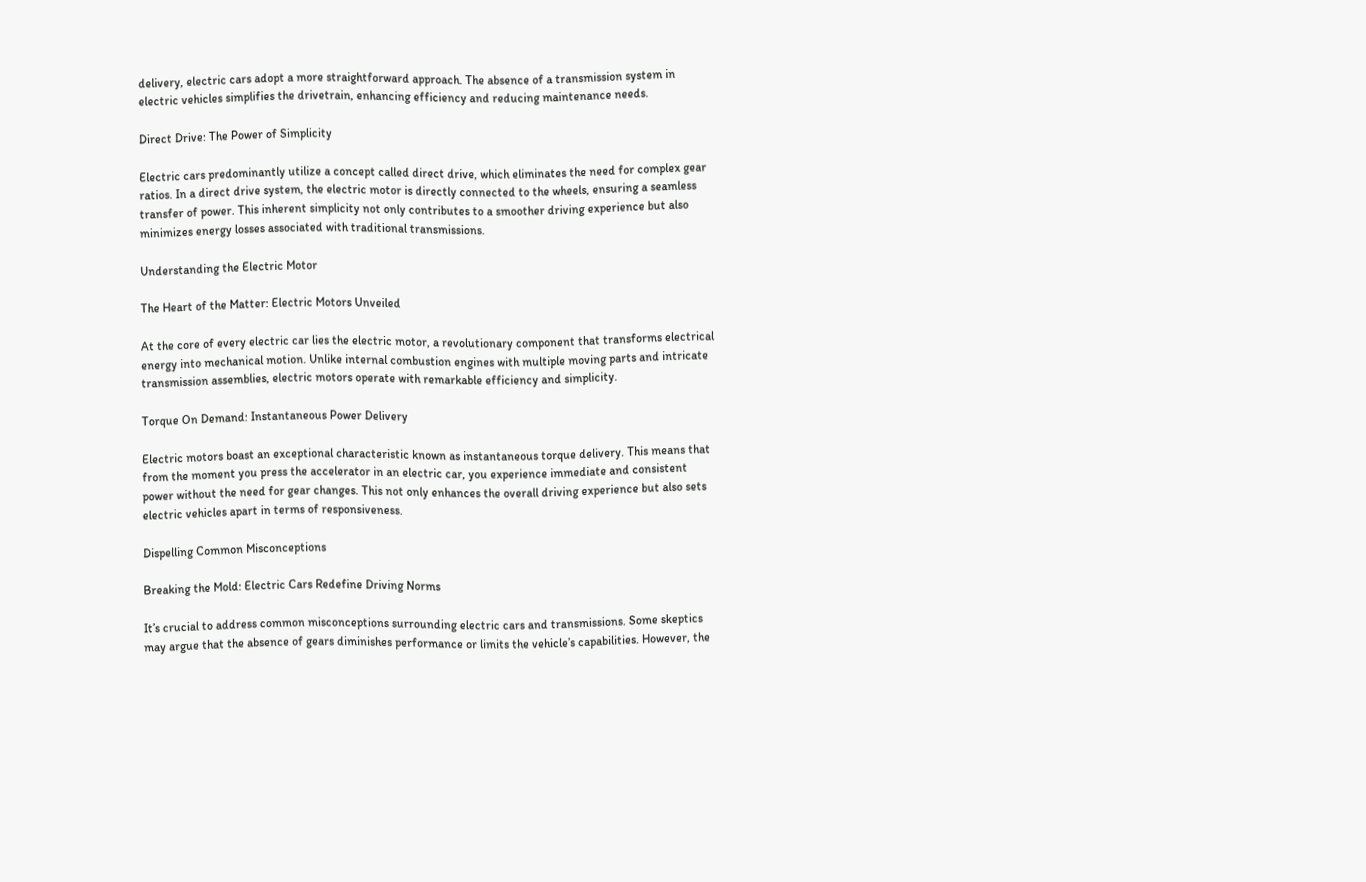delivery, electric cars adopt a more straightforward approach. The absence of a transmission system in electric vehicles simplifies the drivetrain, enhancing efficiency and reducing maintenance needs.

Direct Drive: The Power of Simplicity

Electric cars predominantly utilize a concept called direct drive, which eliminates the need for complex gear ratios. In a direct drive system, the electric motor is directly connected to the wheels, ensuring a seamless transfer of power. This inherent simplicity not only contributes to a smoother driving experience but also minimizes energy losses associated with traditional transmissions.

Understanding the Electric Motor

The Heart of the Matter: Electric Motors Unveiled

At the core of every electric car lies the electric motor, a revolutionary component that transforms electrical energy into mechanical motion. Unlike internal combustion engines with multiple moving parts and intricate transmission assemblies, electric motors operate with remarkable efficiency and simplicity.

Torque On Demand: Instantaneous Power Delivery

Electric motors boast an exceptional characteristic known as instantaneous torque delivery. This means that from the moment you press the accelerator in an electric car, you experience immediate and consistent power without the need for gear changes. This not only enhances the overall driving experience but also sets electric vehicles apart in terms of responsiveness.

Dispelling Common Misconceptions

Breaking the Mold: Electric Cars Redefine Driving Norms

It’s crucial to address common misconceptions surrounding electric cars and transmissions. Some skeptics may argue that the absence of gears diminishes performance or limits the vehicle’s capabilities. However, the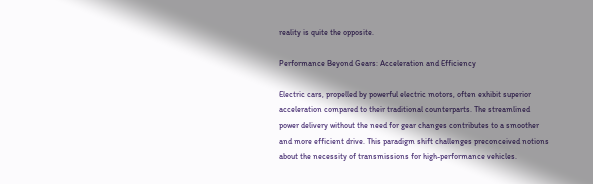reality is quite the opposite.

Performance Beyond Gears: Acceleration and Efficiency

Electric cars, propelled by powerful electric motors, often exhibit superior acceleration compared to their traditional counterparts. The streamlined power delivery without the need for gear changes contributes to a smoother and more efficient drive. This paradigm shift challenges preconceived notions about the necessity of transmissions for high-performance vehicles.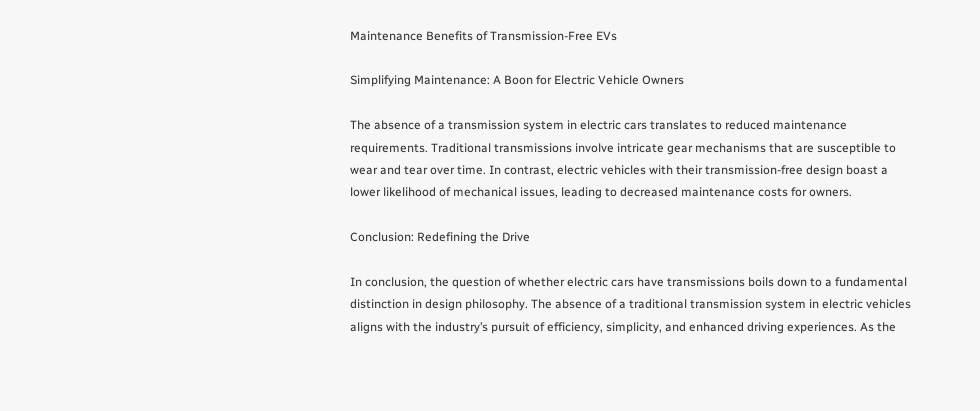Maintenance Benefits of Transmission-Free EVs

Simplifying Maintenance: A Boon for Electric Vehicle Owners

The absence of a transmission system in electric cars translates to reduced maintenance requirements. Traditional transmissions involve intricate gear mechanisms that are susceptible to wear and tear over time. In contrast, electric vehicles with their transmission-free design boast a lower likelihood of mechanical issues, leading to decreased maintenance costs for owners.

Conclusion: Redefining the Drive

In conclusion, the question of whether electric cars have transmissions boils down to a fundamental distinction in design philosophy. The absence of a traditional transmission system in electric vehicles aligns with the industry’s pursuit of efficiency, simplicity, and enhanced driving experiences. As the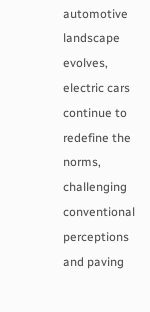automotive landscape evolves, electric cars continue to redefine the norms, challenging conventional perceptions and paving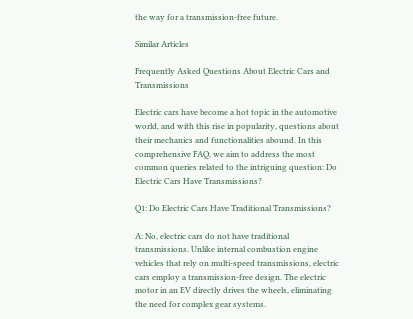the way for a transmission-free future.

Similar Articles

Frequently Asked Questions About Electric Cars and Transmissions

Electric cars have become a hot topic in the automotive world, and with this rise in popularity, questions about their mechanics and functionalities abound. In this comprehensive FAQ, we aim to address the most common queries related to the intriguing question: Do Electric Cars Have Transmissions?

Q1: Do Electric Cars Have Traditional Transmissions?

A: No, electric cars do not have traditional transmissions. Unlike internal combustion engine vehicles that rely on multi-speed transmissions, electric cars employ a transmission-free design. The electric motor in an EV directly drives the wheels, eliminating the need for complex gear systems.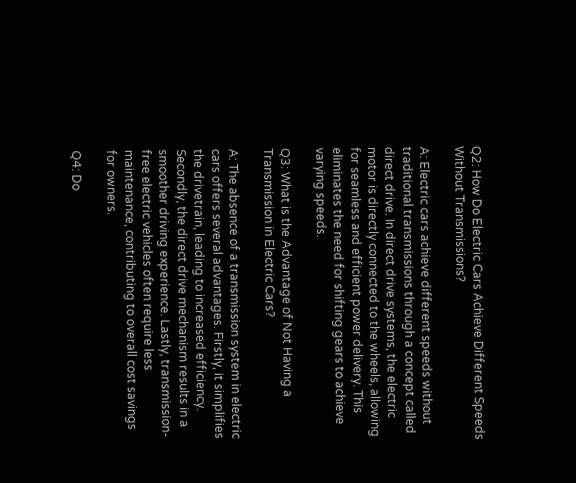Q2: How Do Electric Cars Achieve Different Speeds Without Transmissions?

A: Electric cars achieve different speeds without traditional transmissions through a concept called direct drive. In direct drive systems, the electric motor is directly connected to the wheels, allowing for seamless and efficient power delivery. This eliminates the need for shifting gears to achieve varying speeds.

Q3: What is the Advantage of Not Having a Transmission in Electric Cars?

A: The absence of a transmission system in electric cars offers several advantages. Firstly, it simplifies the drivetrain, leading to increased efficiency. Secondly, the direct drive mechanism results in a smoother driving experience. Lastly, transmission-free electric vehicles often require less maintenance, contributing to overall cost savings for owners.

Q4: Do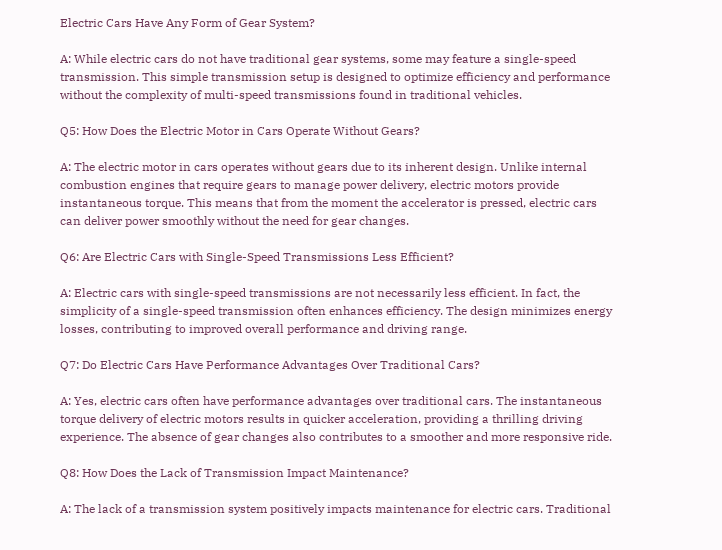Electric Cars Have Any Form of Gear System?

A: While electric cars do not have traditional gear systems, some may feature a single-speed transmission. This simple transmission setup is designed to optimize efficiency and performance without the complexity of multi-speed transmissions found in traditional vehicles.

Q5: How Does the Electric Motor in Cars Operate Without Gears?

A: The electric motor in cars operates without gears due to its inherent design. Unlike internal combustion engines that require gears to manage power delivery, electric motors provide instantaneous torque. This means that from the moment the accelerator is pressed, electric cars can deliver power smoothly without the need for gear changes.

Q6: Are Electric Cars with Single-Speed Transmissions Less Efficient?

A: Electric cars with single-speed transmissions are not necessarily less efficient. In fact, the simplicity of a single-speed transmission often enhances efficiency. The design minimizes energy losses, contributing to improved overall performance and driving range.

Q7: Do Electric Cars Have Performance Advantages Over Traditional Cars?

A: Yes, electric cars often have performance advantages over traditional cars. The instantaneous torque delivery of electric motors results in quicker acceleration, providing a thrilling driving experience. The absence of gear changes also contributes to a smoother and more responsive ride.

Q8: How Does the Lack of Transmission Impact Maintenance?

A: The lack of a transmission system positively impacts maintenance for electric cars. Traditional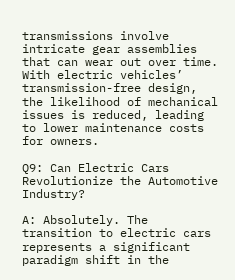transmissions involve intricate gear assemblies that can wear out over time. With electric vehicles’ transmission-free design, the likelihood of mechanical issues is reduced, leading to lower maintenance costs for owners.

Q9: Can Electric Cars Revolutionize the Automotive Industry?

A: Absolutely. The transition to electric cars represents a significant paradigm shift in the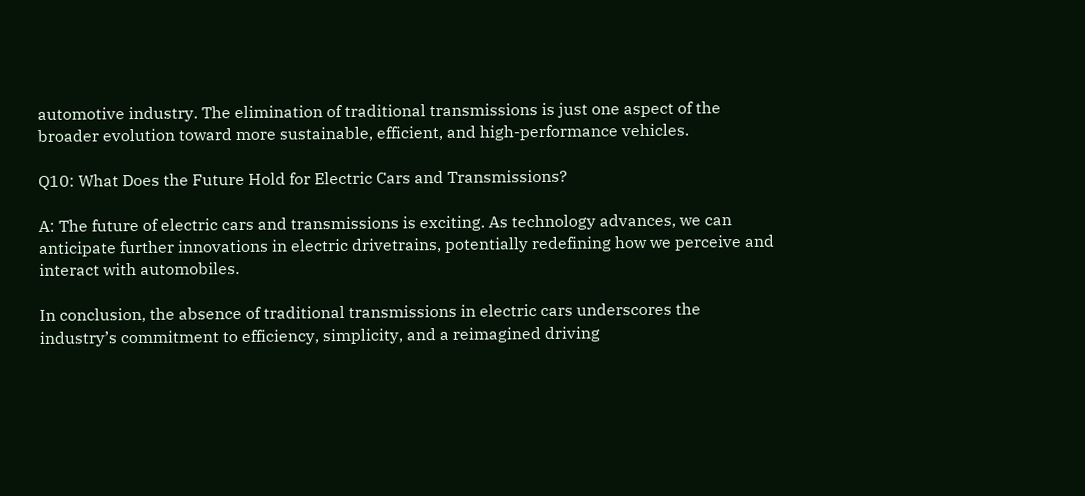automotive industry. The elimination of traditional transmissions is just one aspect of the broader evolution toward more sustainable, efficient, and high-performance vehicles.

Q10: What Does the Future Hold for Electric Cars and Transmissions?

A: The future of electric cars and transmissions is exciting. As technology advances, we can anticipate further innovations in electric drivetrains, potentially redefining how we perceive and interact with automobiles.

In conclusion, the absence of traditional transmissions in electric cars underscores the industry’s commitment to efficiency, simplicity, and a reimagined driving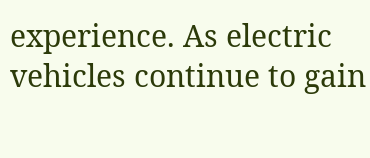experience. As electric vehicles continue to gain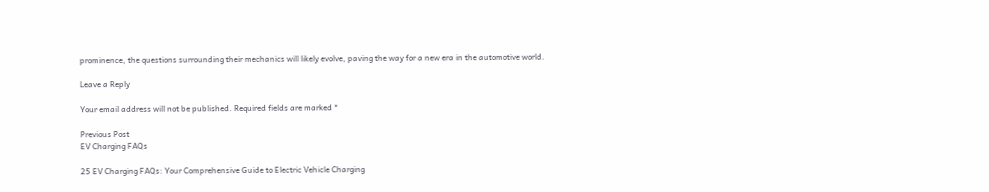prominence, the questions surrounding their mechanics will likely evolve, paving the way for a new era in the automotive world.

Leave a Reply

Your email address will not be published. Required fields are marked *

Previous Post
EV Charging FAQs

25 EV Charging FAQs: Your Comprehensive Guide to Electric Vehicle Charging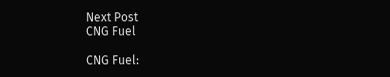Next Post
CNG Fuel

CNG Fuel: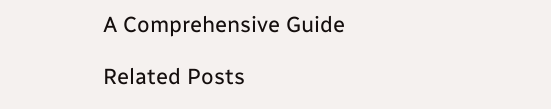A Comprehensive Guide

Related Posts